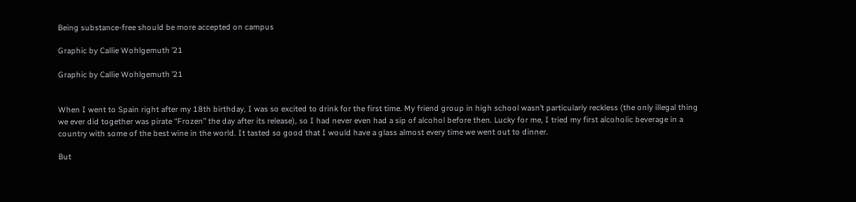Being substance-free should be more accepted on campus

Graphic by Callie Wohlgemuth ’21

Graphic by Callie Wohlgemuth ’21


When I went to Spain right after my 18th birthday, I was so excited to drink for the first time. My friend group in high school wasn’t particularly reckless (the only illegal thing we ever did together was pirate “Frozen” the day after its release), so I had never even had a sip of alcohol before then. Lucky for me, I tried my first alcoholic beverage in a country with some of the best wine in the world. It tasted so good that I would have a glass almost every time we went out to dinner.

But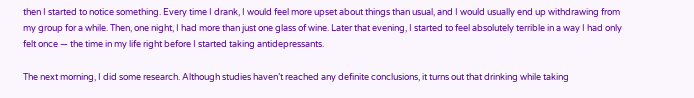then I started to notice something. Every time I drank, I would feel more upset about things than usual, and I would usually end up withdrawing from my group for a while. Then, one night, I had more than just one glass of wine. Later that evening, I started to feel absolutely terrible in a way I had only felt once — the time in my life right before I started taking antidepressants.

The next morning, I did some research. Although studies haven’t reached any definite conclusions, it turns out that drinking while taking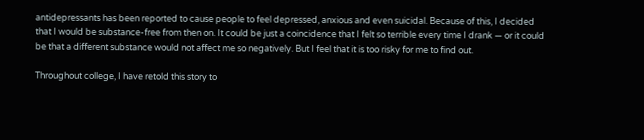antidepressants has been reported to cause people to feel depressed, anxious and even suicidal. Because of this, I decided that I would be substance-free from then on. It could be just a coincidence that I felt so terrible every time I drank — or it could be that a different substance would not affect me so negatively. But I feel that it is too risky for me to find out.

Throughout college, I have retold this story to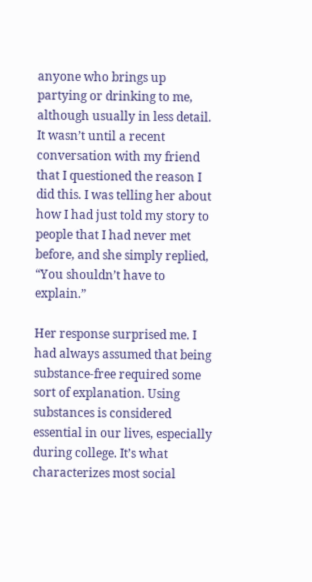anyone who brings up partying or drinking to me, although usually in less detail. It wasn’t until a recent conversation with my friend that I questioned the reason I did this. I was telling her about how I had just told my story to people that I had never met before, and she simply replied, “You shouldn’t have to explain.”

Her response surprised me. I had always assumed that being substance-free required some sort of explanation. Using substances is considered essential in our lives, especially during college. It’s what characterizes most social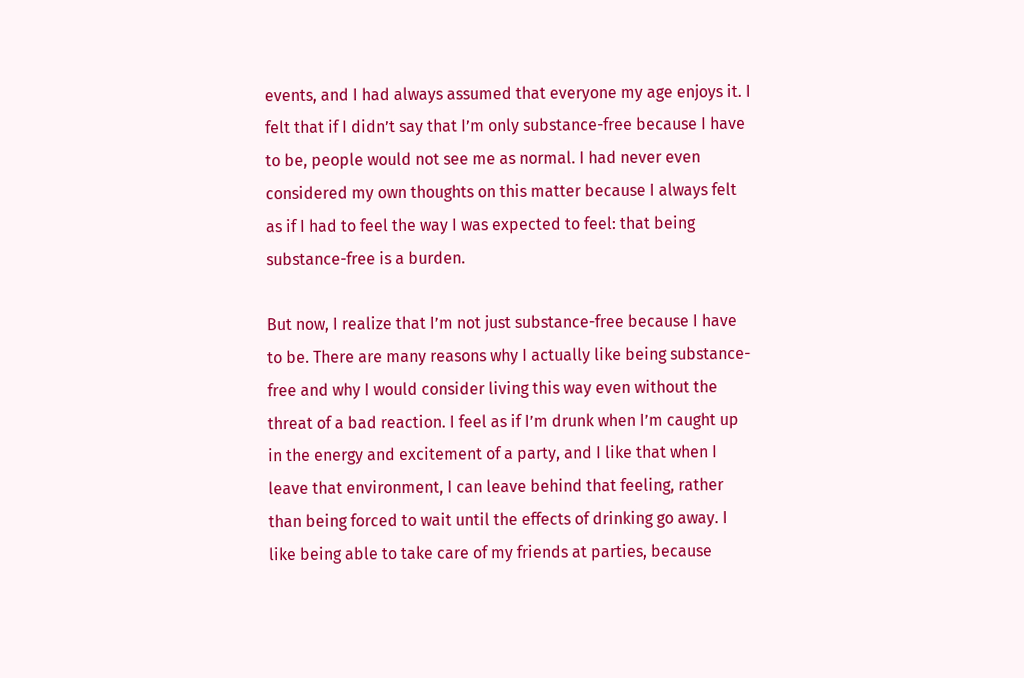events, and I had always assumed that everyone my age enjoys it. I felt that if I didn’t say that I’m only substance-free because I have to be, people would not see me as normal. I had never even considered my own thoughts on this matter because I always felt as if I had to feel the way I was expected to feel: that being substance-free is a burden.

But now, I realize that I’m not just substance-free because I have to be. There are many reasons why I actually like being substance-free and why I would consider living this way even without the threat of a bad reaction. I feel as if I’m drunk when I’m caught up in the energy and excitement of a party, and I like that when I leave that environment, I can leave behind that feeling, rather than being forced to wait until the effects of drinking go away. I like being able to take care of my friends at parties, because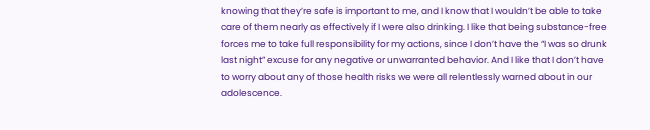knowing that they’re safe is important to me, and I know that I wouldn’t be able to take care of them nearly as effectively if I were also drinking. I like that being substance-free forces me to take full responsibility for my actions, since I don’t have the “I was so drunk last night” excuse for any negative or unwarranted behavior. And I like that I don’t have to worry about any of those health risks we were all relentlessly warned about in our adolescence.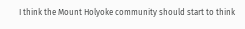I think the Mount Holyoke community should start to think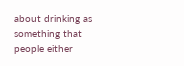about drinking as something that people either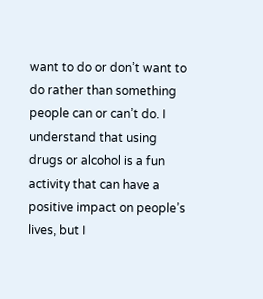want to do or don’t want to do rather than something people can or can’t do. I understand that using drugs or alcohol is a fun activity that can have a positive impact on people’s lives, but I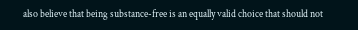also believe that being substance-free is an equally valid choice that should not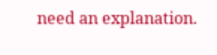need an explanation.